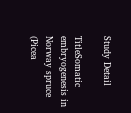Study Detail

TitleSomatic embryogenesis in Norway spruce (Picea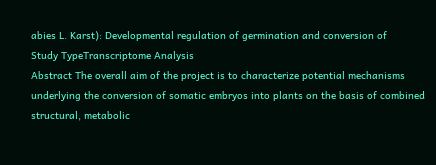abies L. Karst): Developmental regulation of germination and conversion of
Study TypeTranscriptome Analysis
Abstract The overall aim of the project is to characterize potential mechanisms underlying the conversion of somatic embryos into plants on the basis of combined structural, metabolic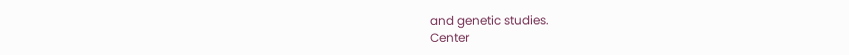and genetic studies.
Center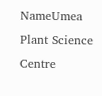NameUmea Plant Science Centre